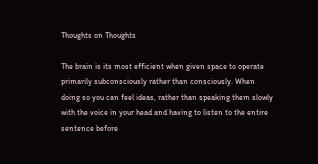Thoughts on Thoughts

The brain is its most efficient when given space to operate primarily subconsciously rather than consciously. When doing so you can feel ideas, rather than speaking them slowly with the voice in your head and having to listen to the entire sentence before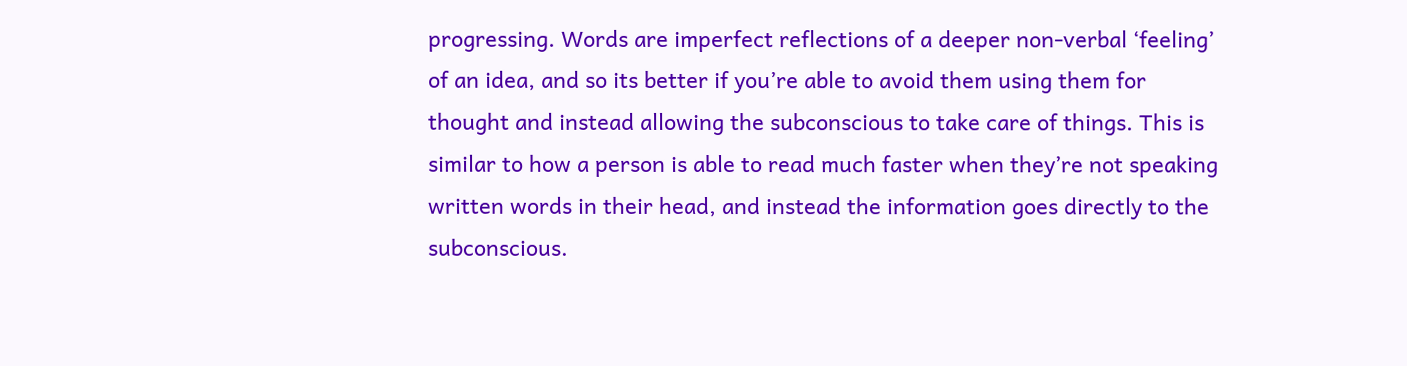progressing. Words are imperfect reflections of a deeper non-verbal ‘feeling’ of an idea, and so its better if you’re able to avoid them using them for thought and instead allowing the subconscious to take care of things. This is similar to how a person is able to read much faster when they’re not speaking written words in their head, and instead the information goes directly to the subconscious.